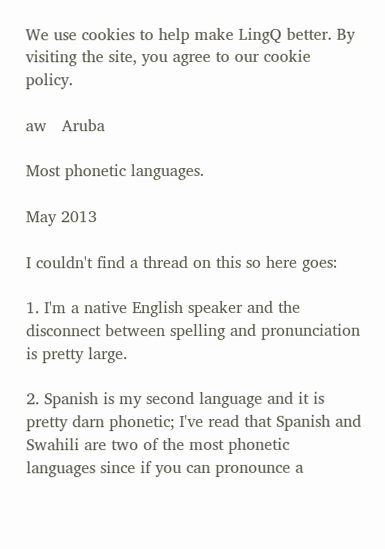We use cookies to help make LingQ better. By visiting the site, you agree to our cookie policy.

aw   Aruba

Most phonetic languages.

May 2013

I couldn't find a thread on this so here goes:

1. I'm a native English speaker and the disconnect between spelling and pronunciation is pretty large.

2. Spanish is my second language and it is pretty darn phonetic; I've read that Spanish and Swahili are two of the most phonetic languages since if you can pronounce a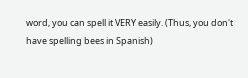word, you can spell it VERY easily. (Thus, you don't have spelling bees in Spanish)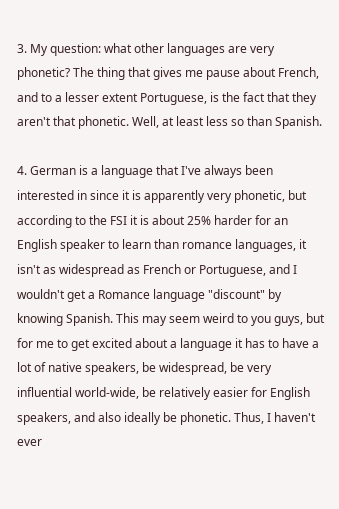3. My question: what other languages are very phonetic? The thing that gives me pause about French, and to a lesser extent Portuguese, is the fact that they aren't that phonetic. Well, at least less so than Spanish.

4. German is a language that I've always been interested in since it is apparently very phonetic, but according to the FSI it is about 25% harder for an English speaker to learn than romance languages, it isn't as widespread as French or Portuguese, and I wouldn't get a Romance language "discount" by knowing Spanish. This may seem weird to you guys, but for me to get excited about a language it has to have a lot of native speakers, be widespread, be very influential world-wide, be relatively easier for English speakers, and also ideally be phonetic. Thus, I haven't ever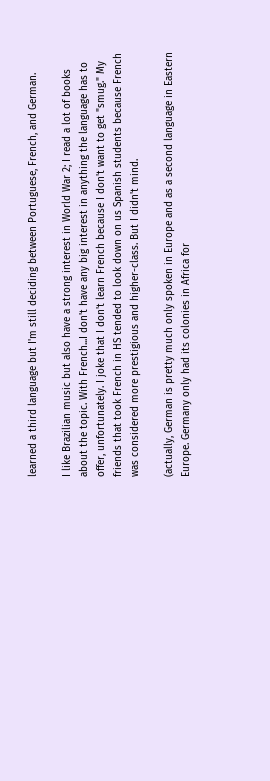learned a third language but I'm still deciding between Portuguese, French, and German.

I like Brazilian music but also have a strong interest in World War 2; I read a lot of books about the topic. With French...I don't have any big interest in anything the language has to offer, unfortunately. I joke that I don't learn French because I don't want to get "smug." My friends that took French in HS tended to look down on us Spanish students because French was considered more prestigious and higher-class. But I didn't mind.

(actually, German is pretty much only spoken in Europe and as a second language in Eastern Europe. Germany only had its colonies in Africa for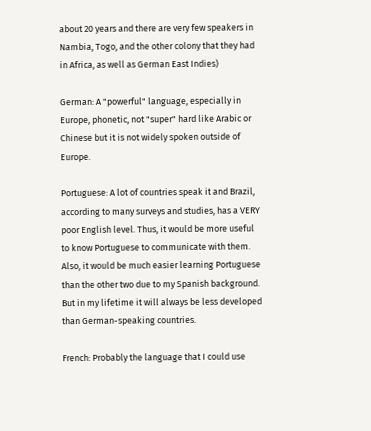about 20 years and there are very few speakers in Nambia, Togo, and the other colony that they had in Africa, as well as German East Indies)

German: A "powerful" language, especially in Europe, phonetic, not "super" hard like Arabic or Chinese but it is not widely spoken outside of Europe.

Portuguese: A lot of countries speak it and Brazil, according to many surveys and studies, has a VERY poor English level. Thus, it would be more useful to know Portuguese to communicate with them. Also, it would be much easier learning Portuguese than the other two due to my Spanish background. But in my lifetime it will always be less developed than German-speaking countries.

French: Probably the language that I could use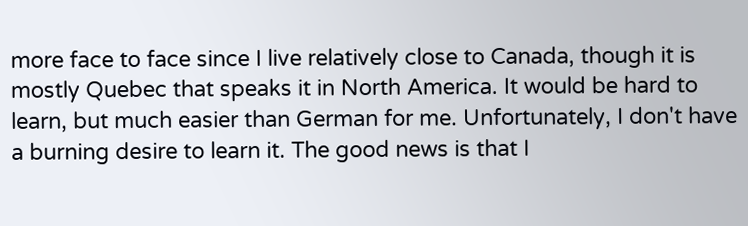more face to face since I live relatively close to Canada, though it is mostly Quebec that speaks it in North America. It would be hard to learn, but much easier than German for me. Unfortunately, I don't have a burning desire to learn it. The good news is that I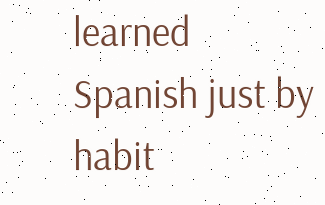learned Spanish just by habit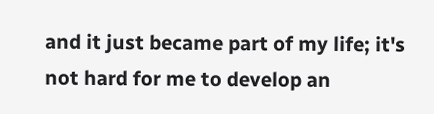and it just became part of my life; it's not hard for me to develop an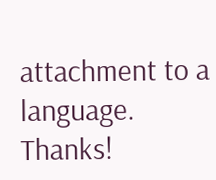attachment to a language. Thanks!